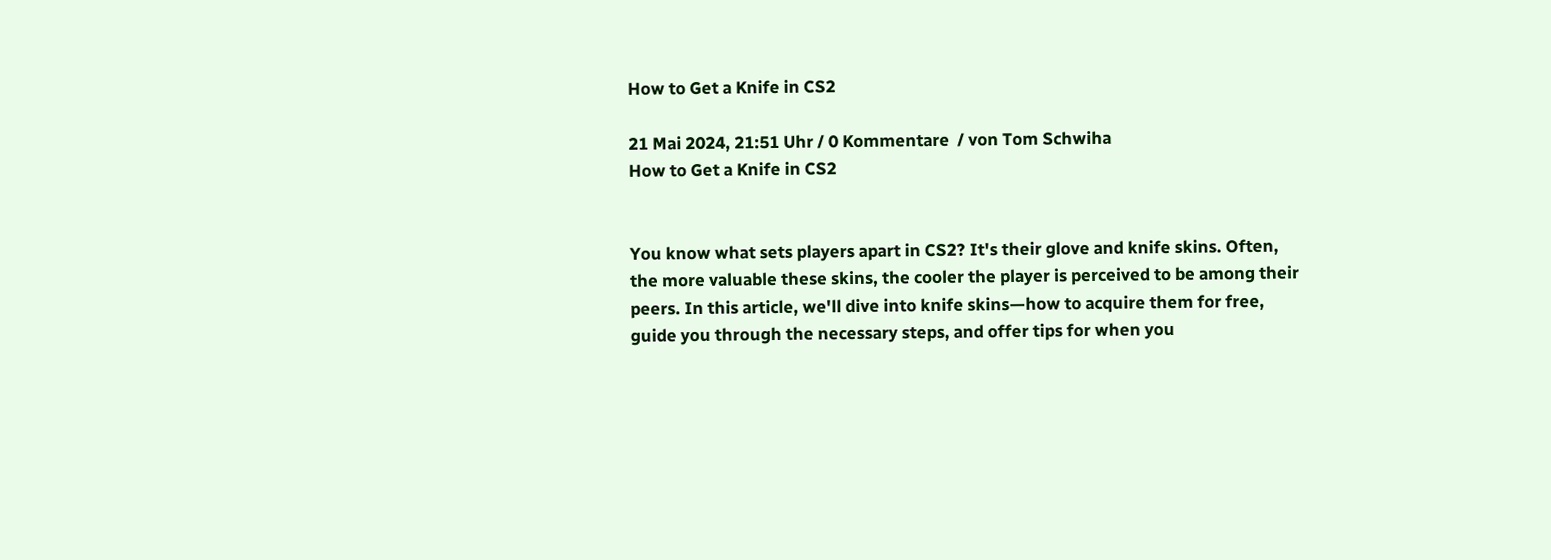How to Get a Knife in CS2

21 Mai 2024, 21:51 Uhr / 0 Kommentare  / von Tom Schwiha
How to Get a Knife in CS2


You know what sets players apart in CS2? It's their glove and knife skins. Often, the more valuable these skins, the cooler the player is perceived to be among their peers. In this article, we'll dive into knife skins—how to acquire them for free, guide you through the necessary steps, and offer tips for when you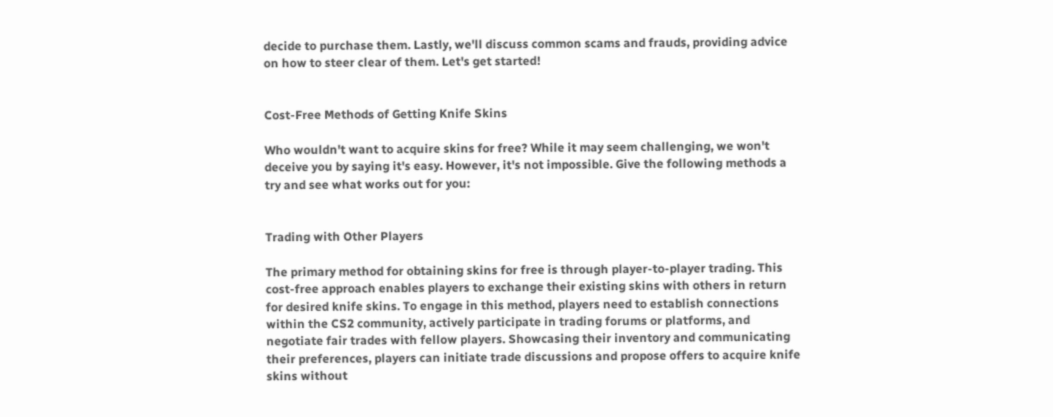decide to purchase them. Lastly, we'll discuss common scams and frauds, providing advice on how to steer clear of them. Let's get started!


Cost-Free Methods of Getting Knife Skins

Who wouldn't want to acquire skins for free? While it may seem challenging, we won't deceive you by saying it's easy. However, it's not impossible. Give the following methods a try and see what works out for you:


Trading with Other Players

The primary method for obtaining skins for free is through player-to-player trading. This cost-free approach enables players to exchange their existing skins with others in return for desired knife skins. To engage in this method, players need to establish connections within the CS2 community, actively participate in trading forums or platforms, and negotiate fair trades with fellow players. Showcasing their inventory and communicating their preferences, players can initiate trade discussions and propose offers to acquire knife skins without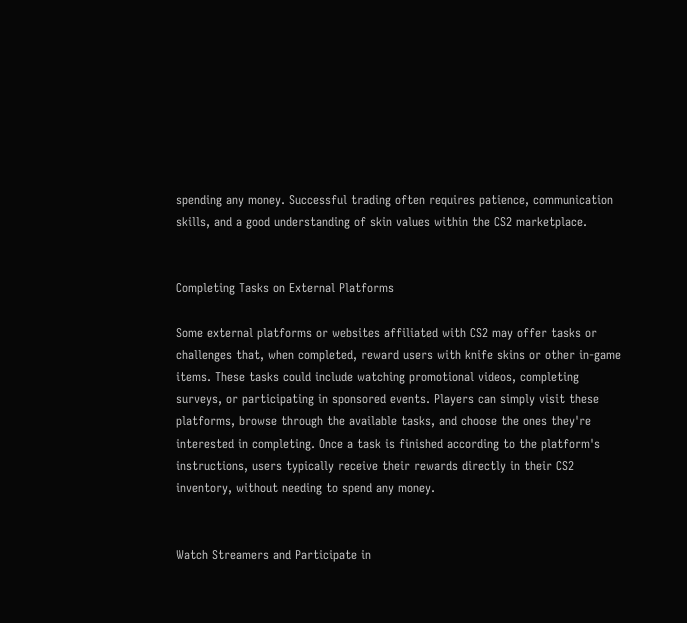spending any money. Successful trading often requires patience, communication skills, and a good understanding of skin values within the CS2 marketplace.


Completing Tasks on External Platforms

Some external platforms or websites affiliated with CS2 may offer tasks or challenges that, when completed, reward users with knife skins or other in-game items. These tasks could include watching promotional videos, completing surveys, or participating in sponsored events. Players can simply visit these platforms, browse through the available tasks, and choose the ones they're interested in completing. Once a task is finished according to the platform's instructions, users typically receive their rewards directly in their CS2 inventory, without needing to spend any money.


Watch Streamers and Participate in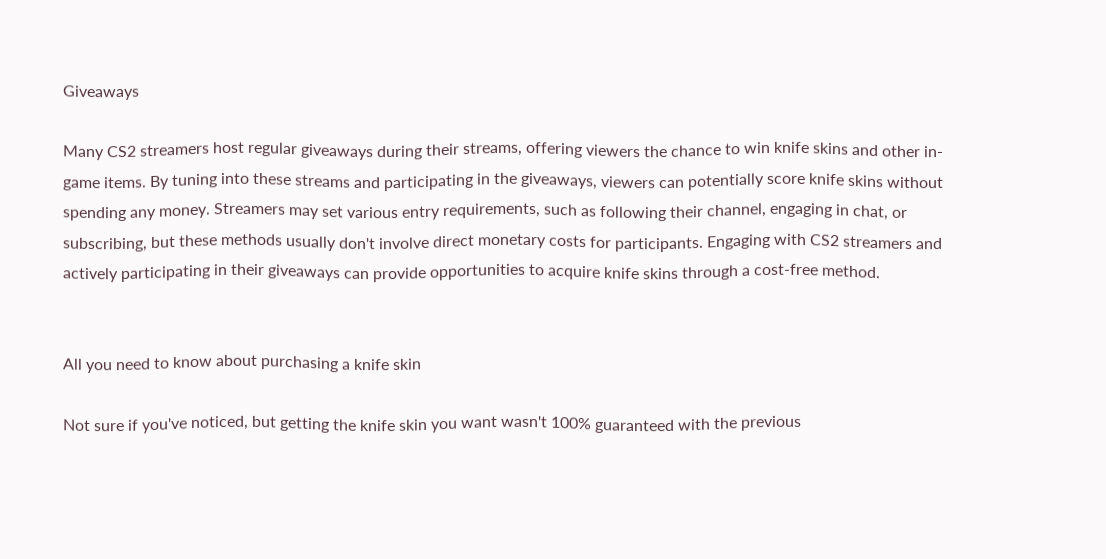Giveaways

Many CS2 streamers host regular giveaways during their streams, offering viewers the chance to win knife skins and other in-game items. By tuning into these streams and participating in the giveaways, viewers can potentially score knife skins without spending any money. Streamers may set various entry requirements, such as following their channel, engaging in chat, or subscribing, but these methods usually don't involve direct monetary costs for participants. Engaging with CS2 streamers and actively participating in their giveaways can provide opportunities to acquire knife skins through a cost-free method.


All you need to know about purchasing a knife skin

Not sure if you've noticed, but getting the knife skin you want wasn't 100% guaranteed with the previous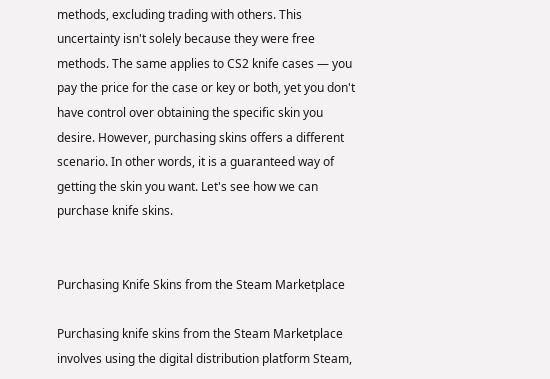methods, excluding trading with others. This uncertainty isn't solely because they were free methods. The same applies to CS2 knife cases — you pay the price for the case or key or both, yet you don't have control over obtaining the specific skin you desire. However, purchasing skins offers a different scenario. In other words, it is a guaranteed way of getting the skin you want. Let's see how we can purchase knife skins.


Purchasing Knife Skins from the Steam Marketplace

Purchasing knife skins from the Steam Marketplace involves using the digital distribution platform Steam,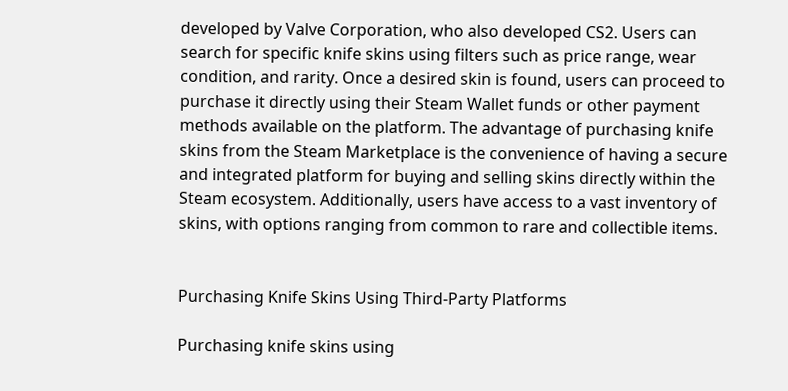developed by Valve Corporation, who also developed CS2. Users can search for specific knife skins using filters such as price range, wear condition, and rarity. Once a desired skin is found, users can proceed to purchase it directly using their Steam Wallet funds or other payment methods available on the platform. The advantage of purchasing knife skins from the Steam Marketplace is the convenience of having a secure and integrated platform for buying and selling skins directly within the Steam ecosystem. Additionally, users have access to a vast inventory of skins, with options ranging from common to rare and collectible items.


Purchasing Knife Skins Using Third-Party Platforms

Purchasing knife skins using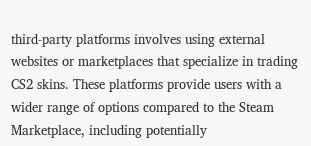third-party platforms involves using external websites or marketplaces that specialize in trading CS2 skins. These platforms provide users with a wider range of options compared to the Steam Marketplace, including potentially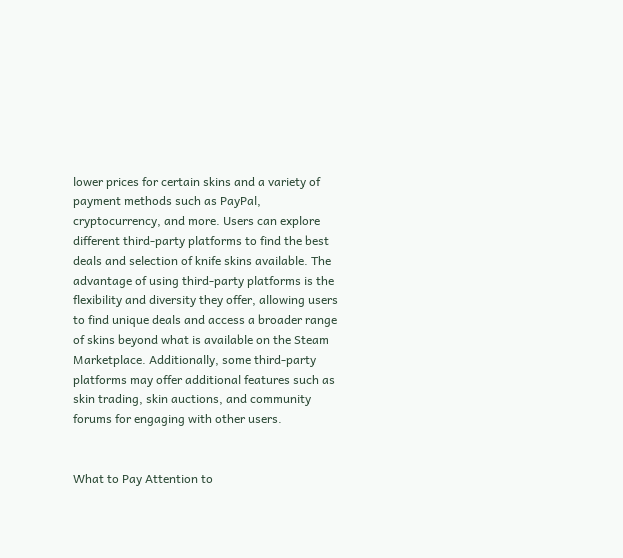lower prices for certain skins and a variety of payment methods such as PayPal, cryptocurrency, and more. Users can explore different third-party platforms to find the best deals and selection of knife skins available. The advantage of using third-party platforms is the flexibility and diversity they offer, allowing users to find unique deals and access a broader range of skins beyond what is available on the Steam Marketplace. Additionally, some third-party platforms may offer additional features such as skin trading, skin auctions, and community forums for engaging with other users.


What to Pay Attention to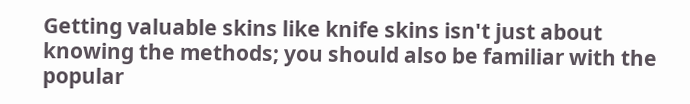Getting valuable skins like knife skins isn't just about knowing the methods; you should also be familiar with the popular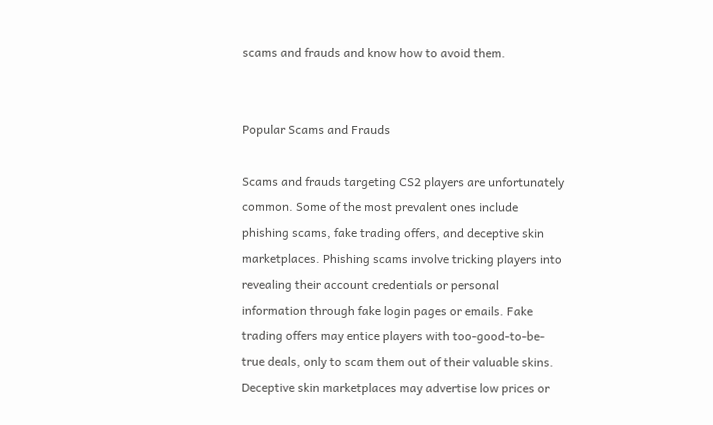scams and frauds and know how to avoid them.


Popular Scams and Frauds

Scams and frauds targeting CS2 players are unfortunately common. Some of the most prevalent ones include phishing scams, fake trading offers, and deceptive skin marketplaces. Phishing scams involve tricking players into revealing their account credentials or personal information through fake login pages or emails. Fake trading offers may entice players with too-good-to-be-true deals, only to scam them out of their valuable skins. Deceptive skin marketplaces may advertise low prices or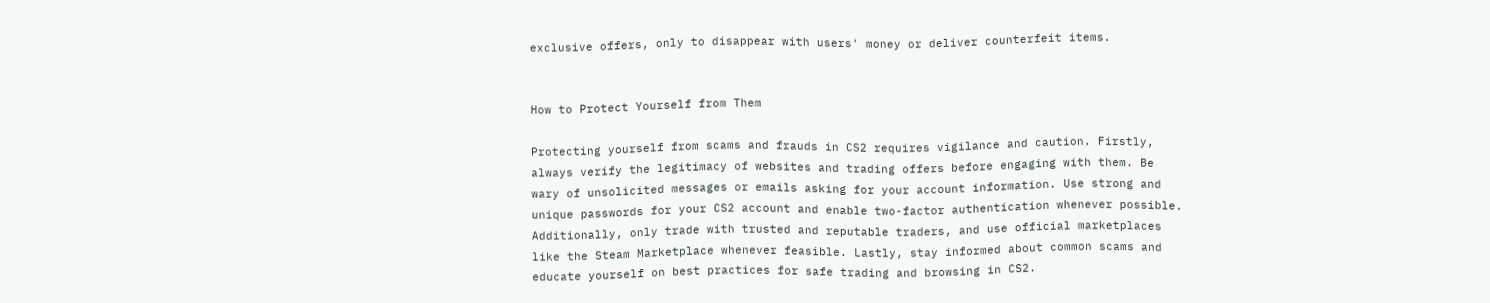exclusive offers, only to disappear with users' money or deliver counterfeit items.


How to Protect Yourself from Them

Protecting yourself from scams and frauds in CS2 requires vigilance and caution. Firstly, always verify the legitimacy of websites and trading offers before engaging with them. Be wary of unsolicited messages or emails asking for your account information. Use strong and unique passwords for your CS2 account and enable two-factor authentication whenever possible. Additionally, only trade with trusted and reputable traders, and use official marketplaces like the Steam Marketplace whenever feasible. Lastly, stay informed about common scams and educate yourself on best practices for safe trading and browsing in CS2.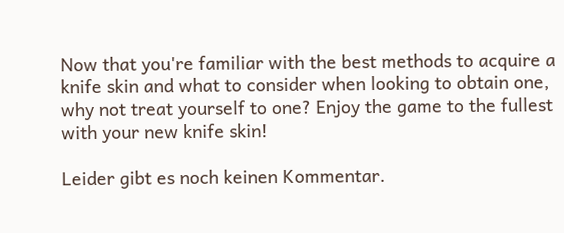Now that you're familiar with the best methods to acquire a knife skin and what to consider when looking to obtain one, why not treat yourself to one? Enjoy the game to the fullest with your new knife skin!

Leider gibt es noch keinen Kommentar.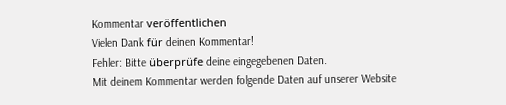Kommentar veröffentlichen
Vielen Dank für deinen Kommentar!
Fehler: Bitte überprüfe deine eingegebenen Daten.
Mit deinem Kommentar werden folgende Daten auf unserer Website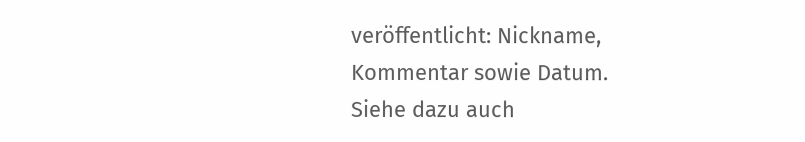veröffentlicht: Nickname, Kommentar sowie Datum.
Siehe dazu auch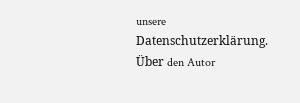unsere Datenschutzerklärung.
Über den Autor